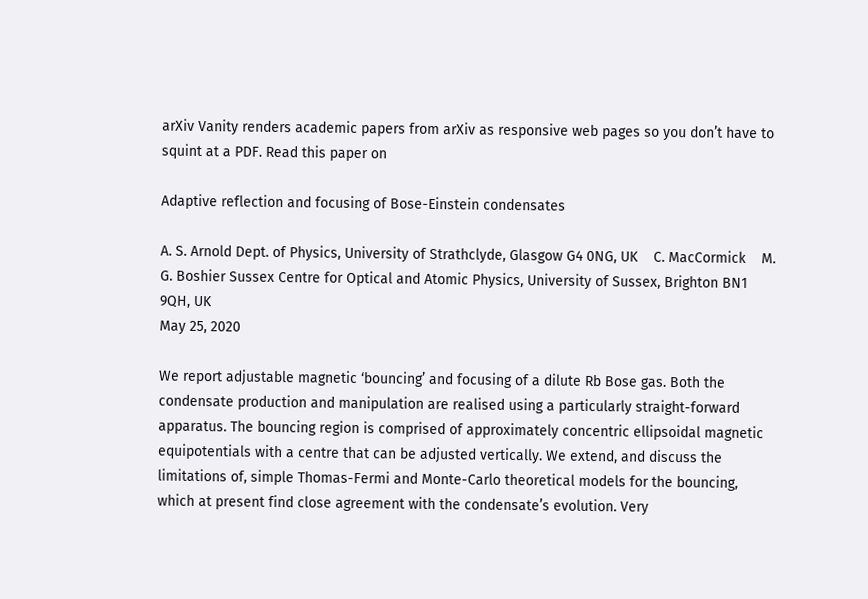arXiv Vanity renders academic papers from arXiv as responsive web pages so you don’t have to squint at a PDF. Read this paper on

Adaptive reflection and focusing of Bose-Einstein condensates

A. S. Arnold Dept. of Physics, University of Strathclyde, Glasgow G4 0NG, UK    C. MacCormick    M. G. Boshier Sussex Centre for Optical and Atomic Physics, University of Sussex, Brighton BN1 9QH, UK
May 25, 2020

We report adjustable magnetic ‘bouncing’ and focusing of a dilute Rb Bose gas. Both the condensate production and manipulation are realised using a particularly straight-forward apparatus. The bouncing region is comprised of approximately concentric ellipsoidal magnetic equipotentials with a centre that can be adjusted vertically. We extend, and discuss the limitations of, simple Thomas-Fermi and Monte-Carlo theoretical models for the bouncing, which at present find close agreement with the condensate’s evolution. Very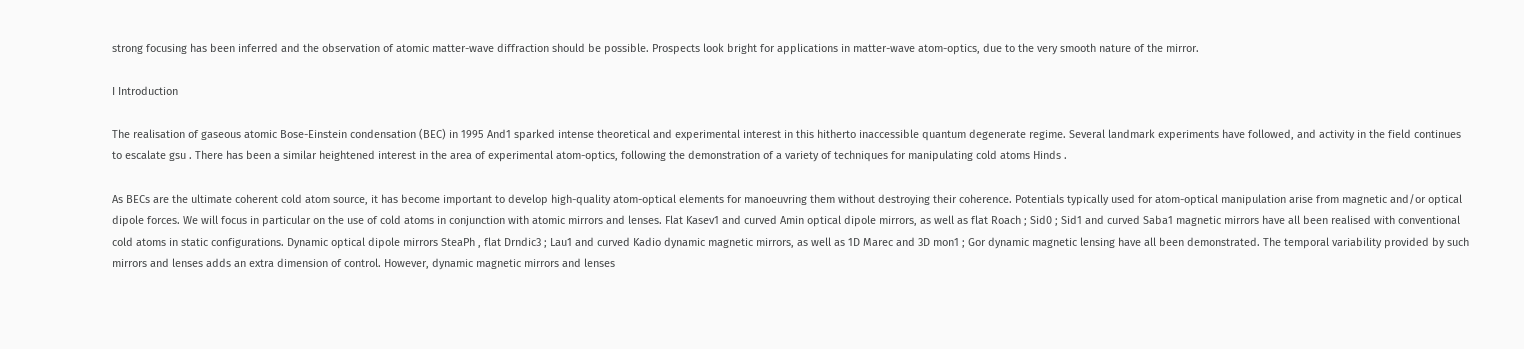strong focusing has been inferred and the observation of atomic matter-wave diffraction should be possible. Prospects look bright for applications in matter-wave atom-optics, due to the very smooth nature of the mirror.

I Introduction

The realisation of gaseous atomic Bose-Einstein condensation (BEC) in 1995 And1 sparked intense theoretical and experimental interest in this hitherto inaccessible quantum degenerate regime. Several landmark experiments have followed, and activity in the field continues to escalate gsu . There has been a similar heightened interest in the area of experimental atom-optics, following the demonstration of a variety of techniques for manipulating cold atoms Hinds .

As BECs are the ultimate coherent cold atom source, it has become important to develop high-quality atom-optical elements for manoeuvring them without destroying their coherence. Potentials typically used for atom-optical manipulation arise from magnetic and/or optical dipole forces. We will focus in particular on the use of cold atoms in conjunction with atomic mirrors and lenses. Flat Kasev1 and curved Amin optical dipole mirrors, as well as flat Roach ; Sid0 ; Sid1 and curved Saba1 magnetic mirrors have all been realised with conventional cold atoms in static configurations. Dynamic optical dipole mirrors SteaPh , flat Drndic3 ; Lau1 and curved Kadio dynamic magnetic mirrors, as well as 1D Marec and 3D mon1 ; Gor dynamic magnetic lensing have all been demonstrated. The temporal variability provided by such mirrors and lenses adds an extra dimension of control. However, dynamic magnetic mirrors and lenses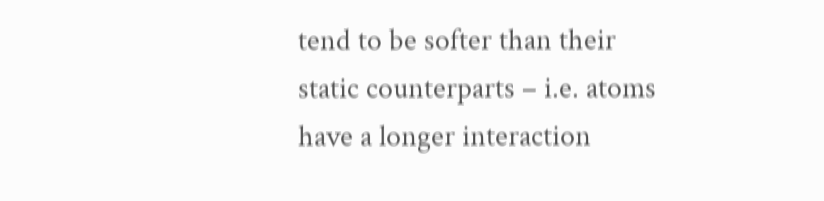tend to be softer than their static counterparts – i.e. atoms have a longer interaction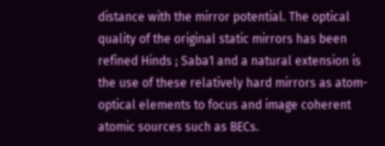distance with the mirror potential. The optical quality of the original static mirrors has been refined Hinds ; Saba1 and a natural extension is the use of these relatively hard mirrors as atom-optical elements to focus and image coherent atomic sources such as BECs.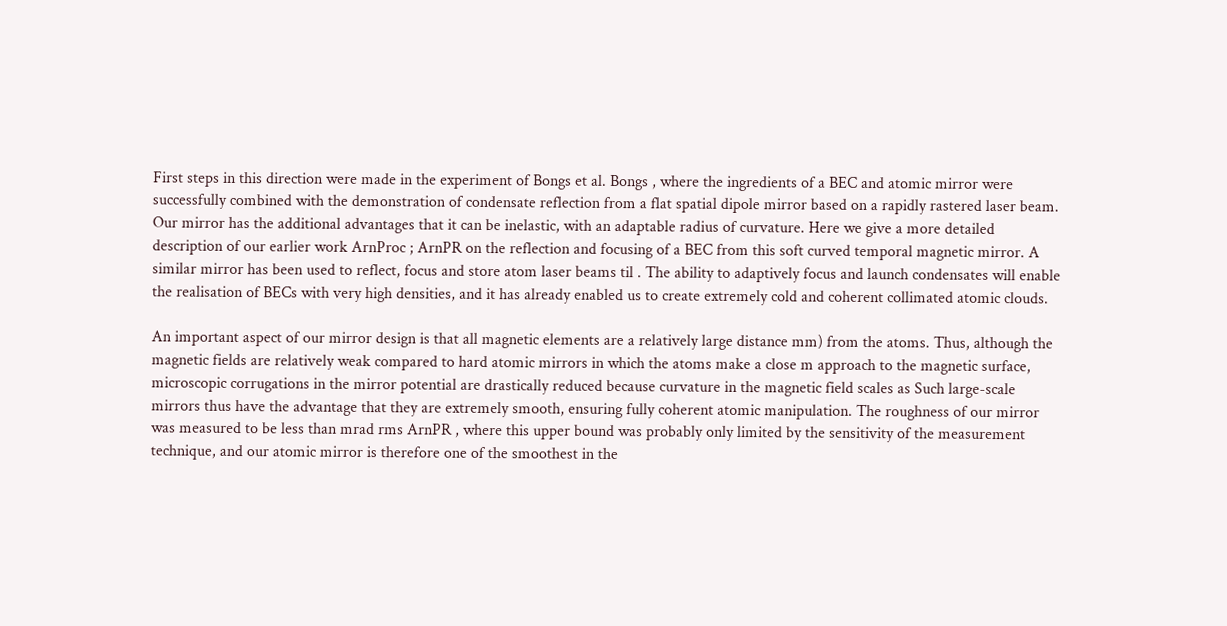First steps in this direction were made in the experiment of Bongs et al. Bongs , where the ingredients of a BEC and atomic mirror were successfully combined with the demonstration of condensate reflection from a flat spatial dipole mirror based on a rapidly rastered laser beam. Our mirror has the additional advantages that it can be inelastic, with an adaptable radius of curvature. Here we give a more detailed description of our earlier work ArnProc ; ArnPR on the reflection and focusing of a BEC from this soft curved temporal magnetic mirror. A similar mirror has been used to reflect, focus and store atom laser beams til . The ability to adaptively focus and launch condensates will enable the realisation of BECs with very high densities, and it has already enabled us to create extremely cold and coherent collimated atomic clouds.

An important aspect of our mirror design is that all magnetic elements are a relatively large distance mm) from the atoms. Thus, although the magnetic fields are relatively weak compared to hard atomic mirrors in which the atoms make a close m approach to the magnetic surface, microscopic corrugations in the mirror potential are drastically reduced because curvature in the magnetic field scales as Such large-scale mirrors thus have the advantage that they are extremely smooth, ensuring fully coherent atomic manipulation. The roughness of our mirror was measured to be less than mrad rms ArnPR , where this upper bound was probably only limited by the sensitivity of the measurement technique, and our atomic mirror is therefore one of the smoothest in the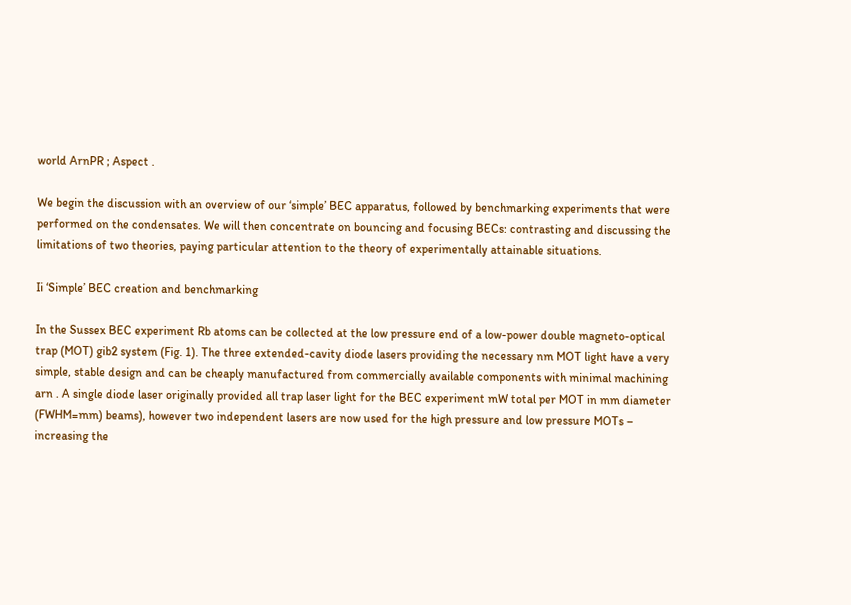world ArnPR ; Aspect .

We begin the discussion with an overview of our ‘simple’ BEC apparatus, followed by benchmarking experiments that were performed on the condensates. We will then concentrate on bouncing and focusing BECs: contrasting and discussing the limitations of two theories, paying particular attention to the theory of experimentally attainable situations.

Ii ‘Simple’ BEC creation and benchmarking

In the Sussex BEC experiment Rb atoms can be collected at the low pressure end of a low-power double magneto-optical trap (MOT) gib2 system (Fig. 1). The three extended-cavity diode lasers providing the necessary nm MOT light have a very simple, stable design and can be cheaply manufactured from commercially available components with minimal machining arn . A single diode laser originally provided all trap laser light for the BEC experiment mW total per MOT in mm diameter (FWHM=mm) beams), however two independent lasers are now used for the high pressure and low pressure MOTs – increasing the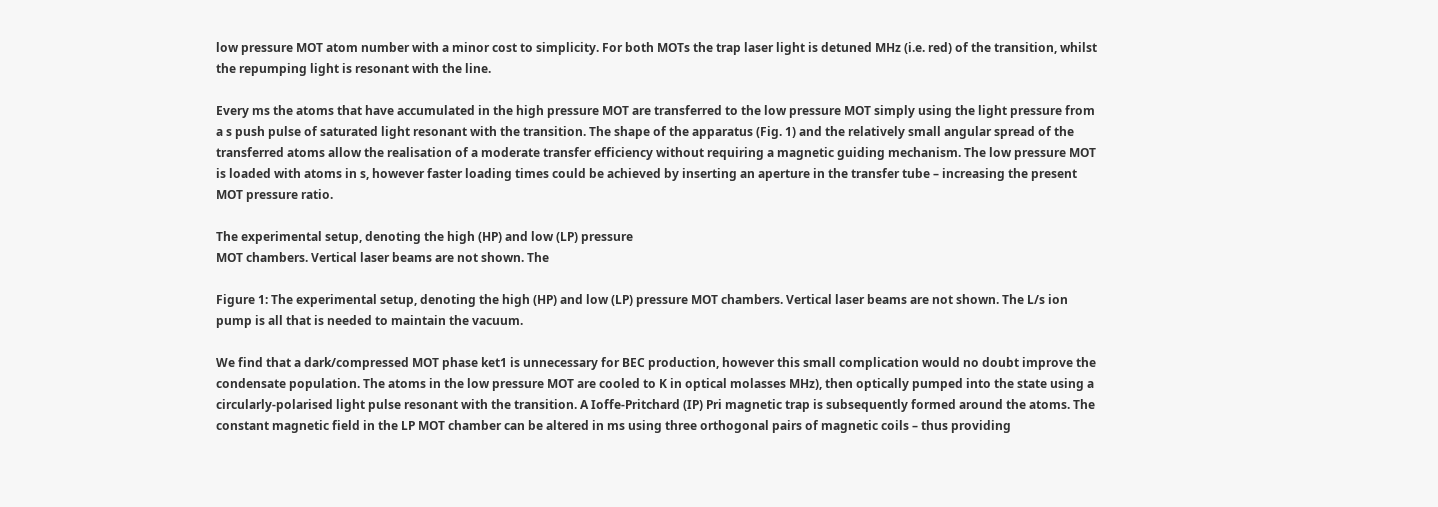low pressure MOT atom number with a minor cost to simplicity. For both MOTs the trap laser light is detuned MHz (i.e. red) of the transition, whilst the repumping light is resonant with the line.

Every ms the atoms that have accumulated in the high pressure MOT are transferred to the low pressure MOT simply using the light pressure from a s push pulse of saturated light resonant with the transition. The shape of the apparatus (Fig. 1) and the relatively small angular spread of the transferred atoms allow the realisation of a moderate transfer efficiency without requiring a magnetic guiding mechanism. The low pressure MOT is loaded with atoms in s, however faster loading times could be achieved by inserting an aperture in the transfer tube – increasing the present MOT pressure ratio.

The experimental setup, denoting the high (HP) and low (LP) pressure
MOT chambers. Vertical laser beams are not shown. The

Figure 1: The experimental setup, denoting the high (HP) and low (LP) pressure MOT chambers. Vertical laser beams are not shown. The L/s ion pump is all that is needed to maintain the vacuum.

We find that a dark/compressed MOT phase ket1 is unnecessary for BEC production, however this small complication would no doubt improve the condensate population. The atoms in the low pressure MOT are cooled to K in optical molasses MHz), then optically pumped into the state using a circularly-polarised light pulse resonant with the transition. A Ioffe-Pritchard (IP) Pri magnetic trap is subsequently formed around the atoms. The constant magnetic field in the LP MOT chamber can be altered in ms using three orthogonal pairs of magnetic coils – thus providing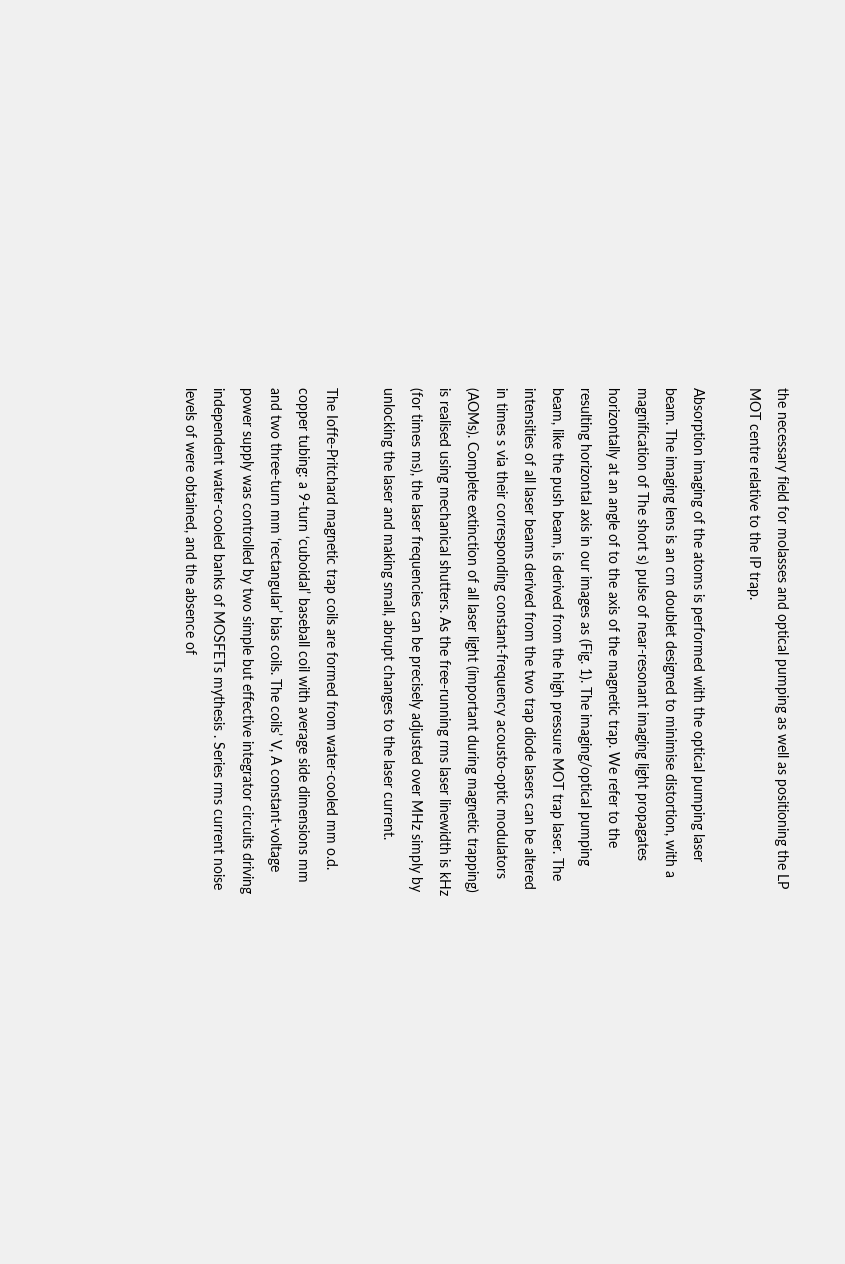the necessary field for molasses and optical pumping as well as positioning the LP MOT centre relative to the IP trap.

Absorption imaging of the atoms is performed with the optical pumping laser beam. The imaging lens is an cm doublet designed to minimise distortion, with a magnification of The short s) pulse of near-resonant imaging light propagates horizontally at an angle of to the axis of the magnetic trap. We refer to the resulting horizontal axis in our images as (Fig. 1). The imaging/optical pumping beam, like the push beam, is derived from the high pressure MOT trap laser. The intensities of all laser beams derived from the two trap diode lasers can be altered in times s via their corresponding constant-frequency acousto-optic modulators (AOMs). Complete extinction of all laser light (important during magnetic trapping) is realised using mechanical shutters. As the free-running rms laser linewidth is kHz (for times ms), the laser frequencies can be precisely adjusted over MHz simply by unlocking the laser and making small, abrupt changes to the laser current.

The Ioffe-Pritchard magnetic trap coils are formed from water-cooled mm o.d. copper tubing: a 9-turn ‘cuboidal’ baseball coil with average side dimensions mm and two three-turn mm ‘rectangular’ bias coils. The coils’ V, A constant-voltage power supply was controlled by two simple but effective integrator circuits driving independent water-cooled banks of MOSFETs mythesis . Series rms current noise levels of were obtained, and the absence of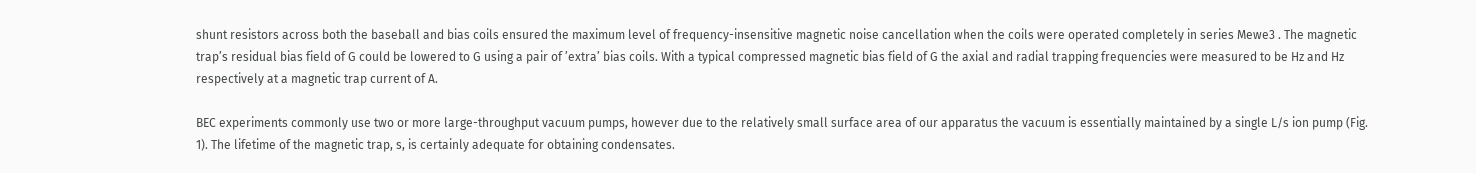shunt resistors across both the baseball and bias coils ensured the maximum level of frequency-insensitive magnetic noise cancellation when the coils were operated completely in series Mewe3 . The magnetic trap’s residual bias field of G could be lowered to G using a pair of ’extra’ bias coils. With a typical compressed magnetic bias field of G the axial and radial trapping frequencies were measured to be Hz and Hz respectively at a magnetic trap current of A.

BEC experiments commonly use two or more large-throughput vacuum pumps, however due to the relatively small surface area of our apparatus the vacuum is essentially maintained by a single L/s ion pump (Fig. 1). The lifetime of the magnetic trap, s, is certainly adequate for obtaining condensates.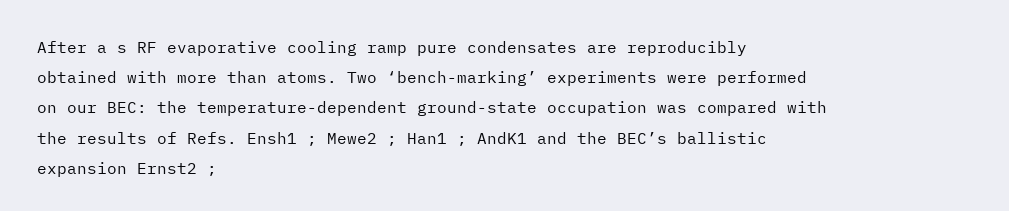After a s RF evaporative cooling ramp pure condensates are reproducibly obtained with more than atoms. Two ‘bench-marking’ experiments were performed on our BEC: the temperature-dependent ground-state occupation was compared with the results of Refs. Ensh1 ; Mewe2 ; Han1 ; AndK1 and the BEC’s ballistic expansion Ernst2 ;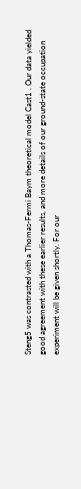Steng5 was contrasted with a Thomas-Fermi Baym theoretical model Cast1 . Our data yielded good agreement with these earlier results, and more details of our ground-state occupation experiment will be given shortly. For our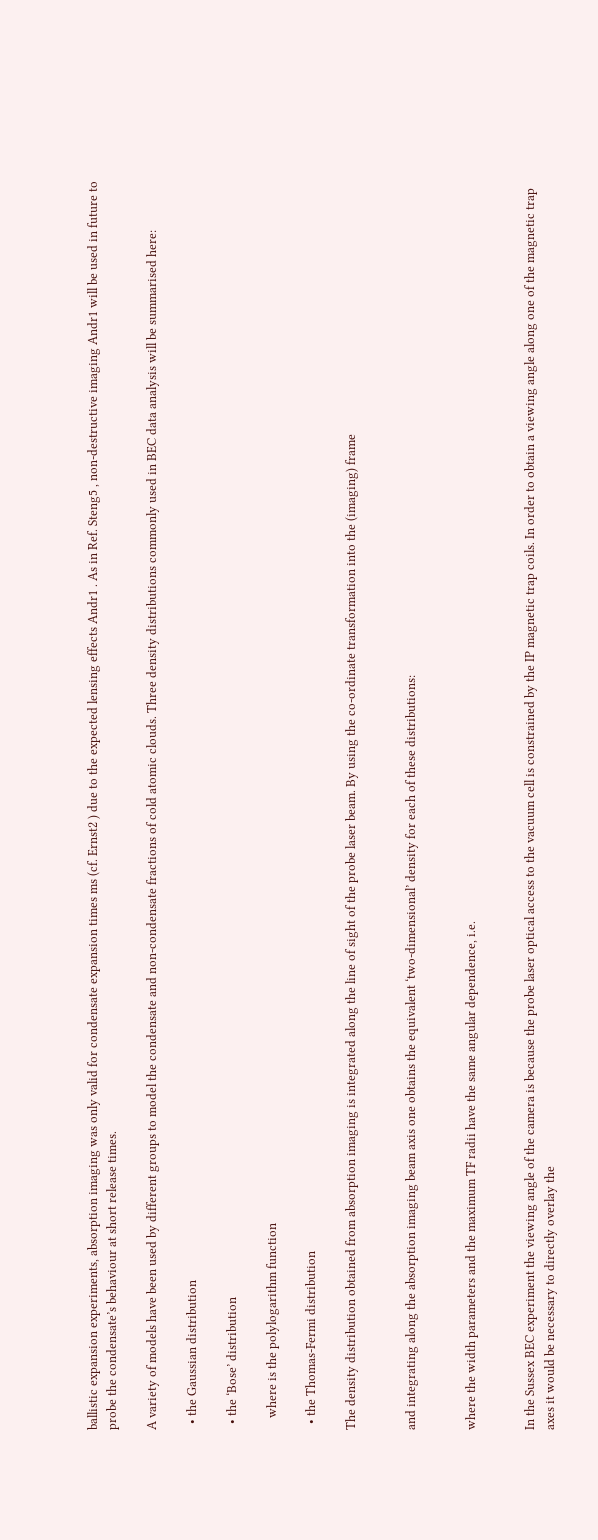ballistic expansion experiments, absorption imaging was only valid for condensate expansion times ms (cf. Ernst2 ) due to the expected lensing effects Andr1 . As in Ref. Steng5 , non-destructive imaging Andr1 will be used in future to probe the condensate’s behaviour at short release times.

A variety of models have been used by different groups to model the condensate and non-condensate fractions of cold atomic clouds. Three density distributions commonly used in BEC data analysis will be summarised here:

  • the Gaussian distribution

  • the ‘Bose’ distribution

    where is the polylogarithm function

  • the Thomas-Fermi distribution

The density distribution obtained from absorption imaging is integrated along the line of sight of the probe laser beam. By using the co-ordinate transformation into the (imaging) frame


and integrating along the absorption imaging beam axis one obtains the equivalent ‘two-dimensional’ density for each of these distributions:


where the width parameters and the maximum TF radii have the same angular dependence, i.e.


In the Sussex BEC experiment the viewing angle of the camera is because the probe laser optical access to the vacuum cell is constrained by the IP magnetic trap coils. In order to obtain a viewing angle along one of the magnetic trap axes it would be necessary to directly overlay the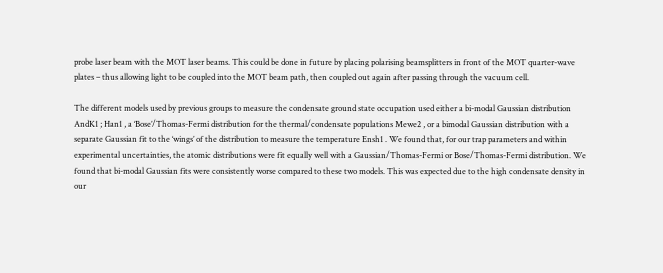probe laser beam with the MOT laser beams. This could be done in future by placing polarising beamsplitters in front of the MOT quarter-wave plates – thus allowing light to be coupled into the MOT beam path, then coupled out again after passing through the vacuum cell.

The different models used by previous groups to measure the condensate ground state occupation used either a bi-modal Gaussian distribution AndK1 ; Han1 , a ‘Bose’/Thomas-Fermi distribution for the thermal/condensate populations Mewe2 , or a bimodal Gaussian distribution with a separate Gaussian fit to the ‘wings’ of the distribution to measure the temperature Ensh1 . We found that, for our trap parameters and within experimental uncertainties, the atomic distributions were fit equally well with a Gaussian/Thomas-Fermi or Bose/Thomas-Fermi distribution. We found that bi-modal Gaussian fits were consistently worse compared to these two models. This was expected due to the high condensate density in our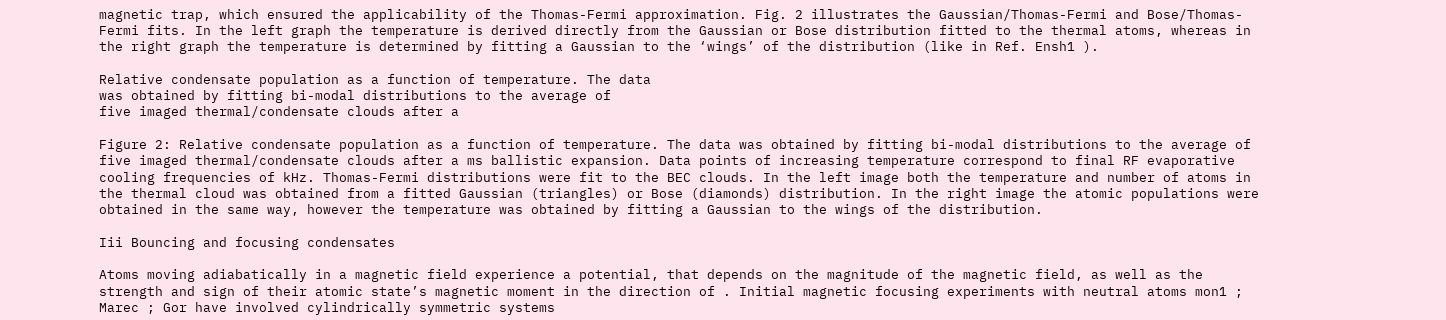magnetic trap, which ensured the applicability of the Thomas-Fermi approximation. Fig. 2 illustrates the Gaussian/Thomas-Fermi and Bose/Thomas-Fermi fits. In the left graph the temperature is derived directly from the Gaussian or Bose distribution fitted to the thermal atoms, whereas in the right graph the temperature is determined by fitting a Gaussian to the ‘wings’ of the distribution (like in Ref. Ensh1 ).

Relative condensate population as a function of temperature. The data
was obtained by fitting bi-modal distributions to the average of
five imaged thermal/condensate clouds after a

Figure 2: Relative condensate population as a function of temperature. The data was obtained by fitting bi-modal distributions to the average of five imaged thermal/condensate clouds after a ms ballistic expansion. Data points of increasing temperature correspond to final RF evaporative cooling frequencies of kHz. Thomas-Fermi distributions were fit to the BEC clouds. In the left image both the temperature and number of atoms in the thermal cloud was obtained from a fitted Gaussian (triangles) or Bose (diamonds) distribution. In the right image the atomic populations were obtained in the same way, however the temperature was obtained by fitting a Gaussian to the wings of the distribution.

Iii Bouncing and focusing condensates

Atoms moving adiabatically in a magnetic field experience a potential, that depends on the magnitude of the magnetic field, as well as the strength and sign of their atomic state’s magnetic moment in the direction of . Initial magnetic focusing experiments with neutral atoms mon1 ; Marec ; Gor have involved cylindrically symmetric systems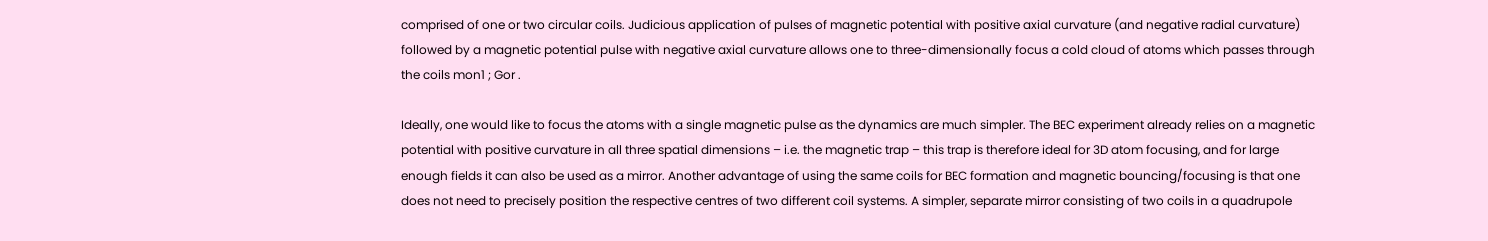comprised of one or two circular coils. Judicious application of pulses of magnetic potential with positive axial curvature (and negative radial curvature) followed by a magnetic potential pulse with negative axial curvature allows one to three-dimensionally focus a cold cloud of atoms which passes through the coils mon1 ; Gor .

Ideally, one would like to focus the atoms with a single magnetic pulse as the dynamics are much simpler. The BEC experiment already relies on a magnetic potential with positive curvature in all three spatial dimensions – i.e. the magnetic trap – this trap is therefore ideal for 3D atom focusing, and for large enough fields it can also be used as a mirror. Another advantage of using the same coils for BEC formation and magnetic bouncing/focusing is that one does not need to precisely position the respective centres of two different coil systems. A simpler, separate mirror consisting of two coils in a quadrupole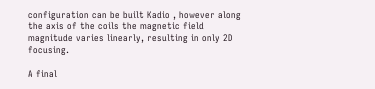configuration can be built Kadio , however along the axis of the coils the magnetic field magnitude varies linearly, resulting in only 2D focusing.

A final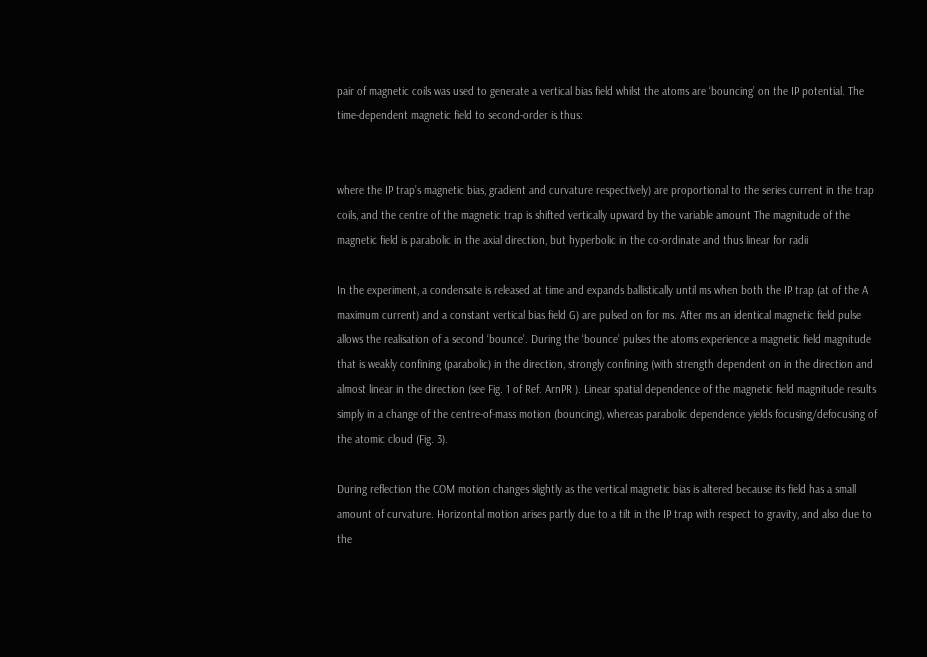pair of magnetic coils was used to generate a vertical bias field whilst the atoms are ‘bouncing’ on the IP potential. The time-dependent magnetic field to second-order is thus:


where the IP trap’s magnetic bias, gradient and curvature respectively) are proportional to the series current in the trap coils, and the centre of the magnetic trap is shifted vertically upward by the variable amount The magnitude of the magnetic field is parabolic in the axial direction, but hyperbolic in the co-ordinate and thus linear for radii

In the experiment, a condensate is released at time and expands ballistically until ms when both the IP trap (at of the A maximum current) and a constant vertical bias field G) are pulsed on for ms. After ms an identical magnetic field pulse allows the realisation of a second ‘bounce’. During the ‘bounce’ pulses the atoms experience a magnetic field magnitude that is weakly confining (parabolic) in the direction, strongly confining (with strength dependent on in the direction and almost linear in the direction (see Fig. 1 of Ref. ArnPR ). Linear spatial dependence of the magnetic field magnitude results simply in a change of the centre-of-mass motion (bouncing), whereas parabolic dependence yields focusing/defocusing of the atomic cloud (Fig. 3).

During reflection the COM motion changes slightly as the vertical magnetic bias is altered because its field has a small amount of curvature. Horizontal motion arises partly due to a tilt in the IP trap with respect to gravity, and also due to the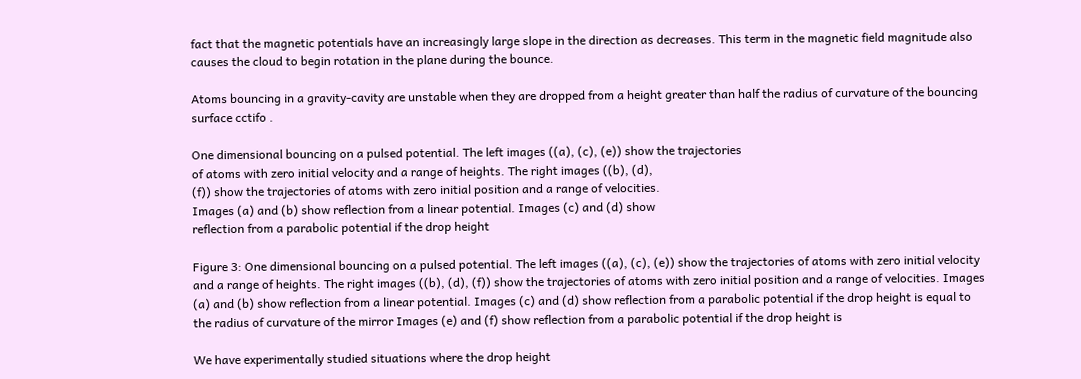fact that the magnetic potentials have an increasingly large slope in the direction as decreases. This term in the magnetic field magnitude also causes the cloud to begin rotation in the plane during the bounce.

Atoms bouncing in a gravity-cavity are unstable when they are dropped from a height greater than half the radius of curvature of the bouncing surface cctifo .

One dimensional bouncing on a pulsed potential. The left images ((a), (c), (e)) show the trajectories
of atoms with zero initial velocity and a range of heights. The right images ((b), (d),
(f)) show the trajectories of atoms with zero initial position and a range of velocities.
Images (a) and (b) show reflection from a linear potential. Images (c) and (d) show
reflection from a parabolic potential if the drop height

Figure 3: One dimensional bouncing on a pulsed potential. The left images ((a), (c), (e)) show the trajectories of atoms with zero initial velocity and a range of heights. The right images ((b), (d), (f)) show the trajectories of atoms with zero initial position and a range of velocities. Images (a) and (b) show reflection from a linear potential. Images (c) and (d) show reflection from a parabolic potential if the drop height is equal to the radius of curvature of the mirror Images (e) and (f) show reflection from a parabolic potential if the drop height is

We have experimentally studied situations where the drop height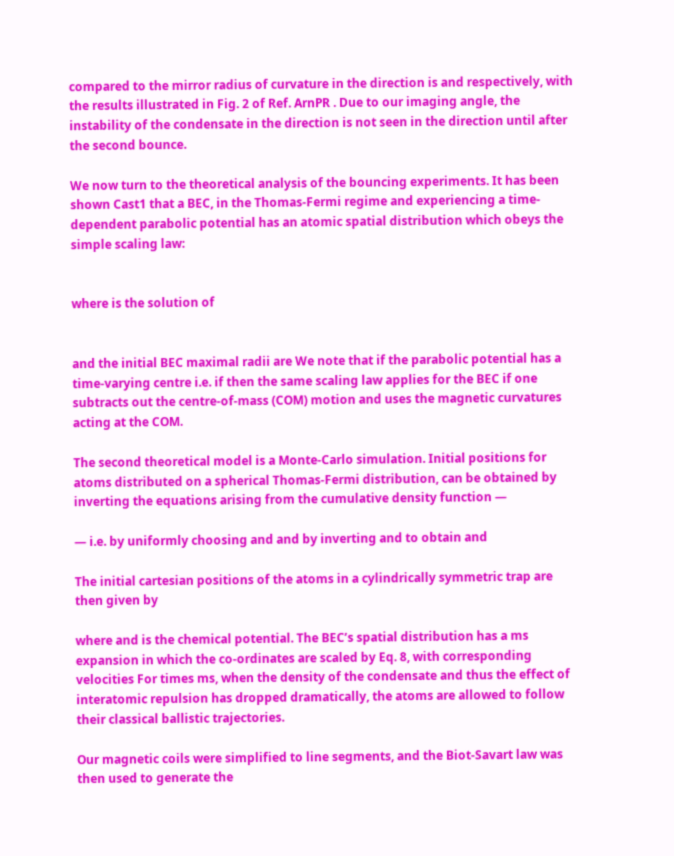compared to the mirror radius of curvature in the direction is and respectively, with the results illustrated in Fig. 2 of Ref. ArnPR . Due to our imaging angle, the instability of the condensate in the direction is not seen in the direction until after the second bounce.

We now turn to the theoretical analysis of the bouncing experiments. It has been shown Cast1 that a BEC, in the Thomas-Fermi regime and experiencing a time-dependent parabolic potential has an atomic spatial distribution which obeys the simple scaling law:


where is the solution of


and the initial BEC maximal radii are We note that if the parabolic potential has a time-varying centre i.e. if then the same scaling law applies for the BEC if one subtracts out the centre-of-mass (COM) motion and uses the magnetic curvatures acting at the COM.

The second theoretical model is a Monte-Carlo simulation. Initial positions for atoms distributed on a spherical Thomas-Fermi distribution, can be obtained by inverting the equations arising from the cumulative density function —

— i.e. by uniformly choosing and and by inverting and to obtain and

The initial cartesian positions of the atoms in a cylindrically symmetric trap are then given by

where and is the chemical potential. The BEC’s spatial distribution has a ms expansion in which the co-ordinates are scaled by Eq. 8, with corresponding velocities For times ms, when the density of the condensate and thus the effect of interatomic repulsion has dropped dramatically, the atoms are allowed to follow their classical ballistic trajectories.

Our magnetic coils were simplified to line segments, and the Biot-Savart law was then used to generate the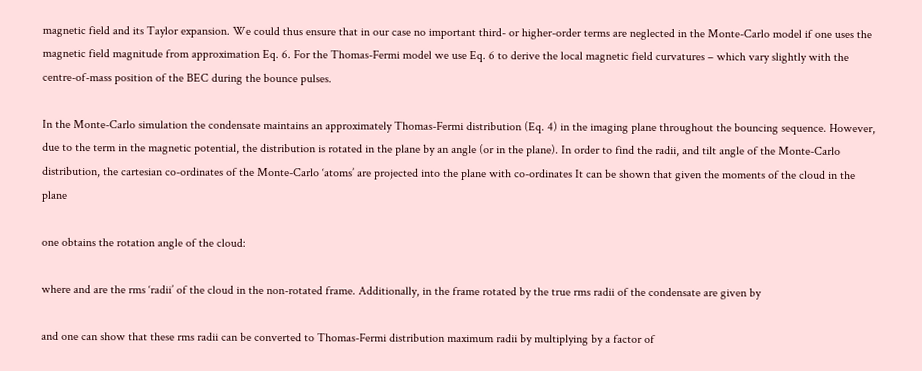magnetic field and its Taylor expansion. We could thus ensure that in our case no important third- or higher-order terms are neglected in the Monte-Carlo model if one uses the magnetic field magnitude from approximation Eq. 6. For the Thomas-Fermi model we use Eq. 6 to derive the local magnetic field curvatures – which vary slightly with the centre-of-mass position of the BEC during the bounce pulses.

In the Monte-Carlo simulation the condensate maintains an approximately Thomas-Fermi distribution (Eq. 4) in the imaging plane throughout the bouncing sequence. However, due to the term in the magnetic potential, the distribution is rotated in the plane by an angle (or in the plane). In order to find the radii, and tilt angle of the Monte-Carlo distribution, the cartesian co-ordinates of the Monte-Carlo ‘atoms’ are projected into the plane with co-ordinates It can be shown that given the moments of the cloud in the plane

one obtains the rotation angle of the cloud:

where and are the rms ‘radii’ of the cloud in the non-rotated frame. Additionally, in the frame rotated by the true rms radii of the condensate are given by

and one can show that these rms radii can be converted to Thomas-Fermi distribution maximum radii by multiplying by a factor of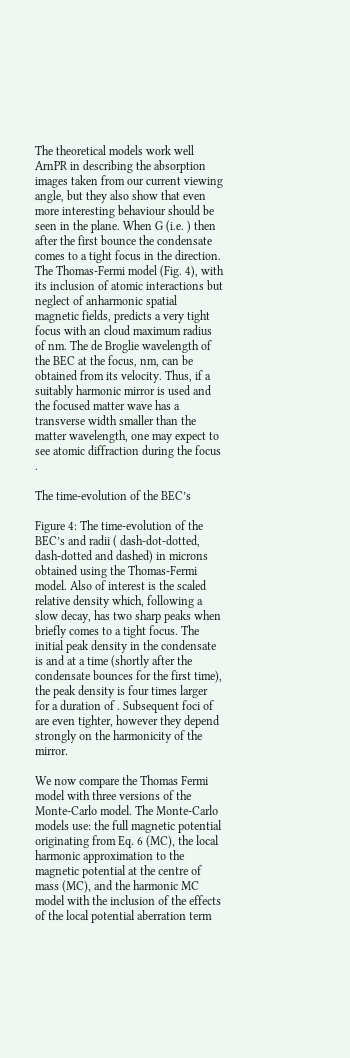The theoretical models work well ArnPR in describing the absorption images taken from our current viewing angle, but they also show that even more interesting behaviour should be seen in the plane. When G (i.e. ) then after the first bounce the condensate comes to a tight focus in the direction. The Thomas-Fermi model (Fig. 4), with its inclusion of atomic interactions but neglect of anharmonic spatial magnetic fields, predicts a very tight focus with an cloud maximum radius of nm. The de Broglie wavelength of the BEC at the focus, nm, can be obtained from its velocity. Thus, if a suitably harmonic mirror is used and the focused matter wave has a transverse width smaller than the matter wavelength, one may expect to see atomic diffraction during the focus .

The time-evolution of the BEC’s

Figure 4: The time-evolution of the BEC’s and radii ( dash-dot-dotted, dash-dotted and dashed) in microns obtained using the Thomas-Fermi model. Also of interest is the scaled relative density which, following a slow decay, has two sharp peaks when briefly comes to a tight focus. The initial peak density in the condensate is and at a time (shortly after the condensate bounces for the first time), the peak density is four times larger for a duration of . Subsequent foci of are even tighter, however they depend strongly on the harmonicity of the mirror.

We now compare the Thomas Fermi model with three versions of the Monte-Carlo model. The Monte-Carlo models use: the full magnetic potential originating from Eq. 6 (MC), the local harmonic approximation to the magnetic potential at the centre of mass (MC), and the harmonic MC model with the inclusion of the effects of the local potential aberration term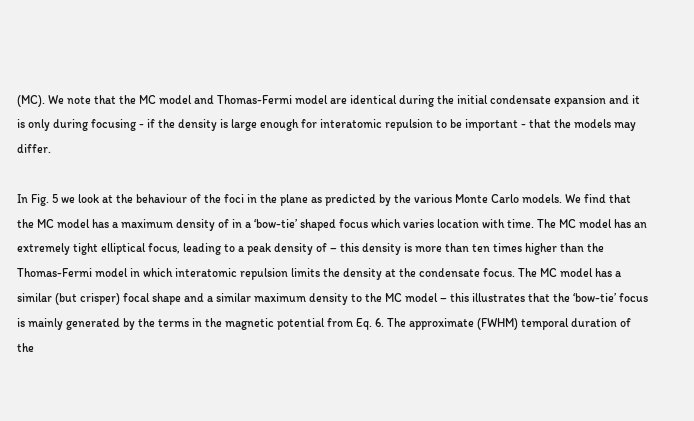(MC). We note that the MC model and Thomas-Fermi model are identical during the initial condensate expansion and it is only during focusing - if the density is large enough for interatomic repulsion to be important - that the models may differ.

In Fig. 5 we look at the behaviour of the foci in the plane as predicted by the various Monte Carlo models. We find that the MC model has a maximum density of in a ‘bow-tie’ shaped focus which varies location with time. The MC model has an extremely tight elliptical focus, leading to a peak density of – this density is more than ten times higher than the Thomas-Fermi model in which interatomic repulsion limits the density at the condensate focus. The MC model has a similar (but crisper) focal shape and a similar maximum density to the MC model – this illustrates that the ‘bow-tie’ focus is mainly generated by the terms in the magnetic potential from Eq. 6. The approximate (FWHM) temporal duration of the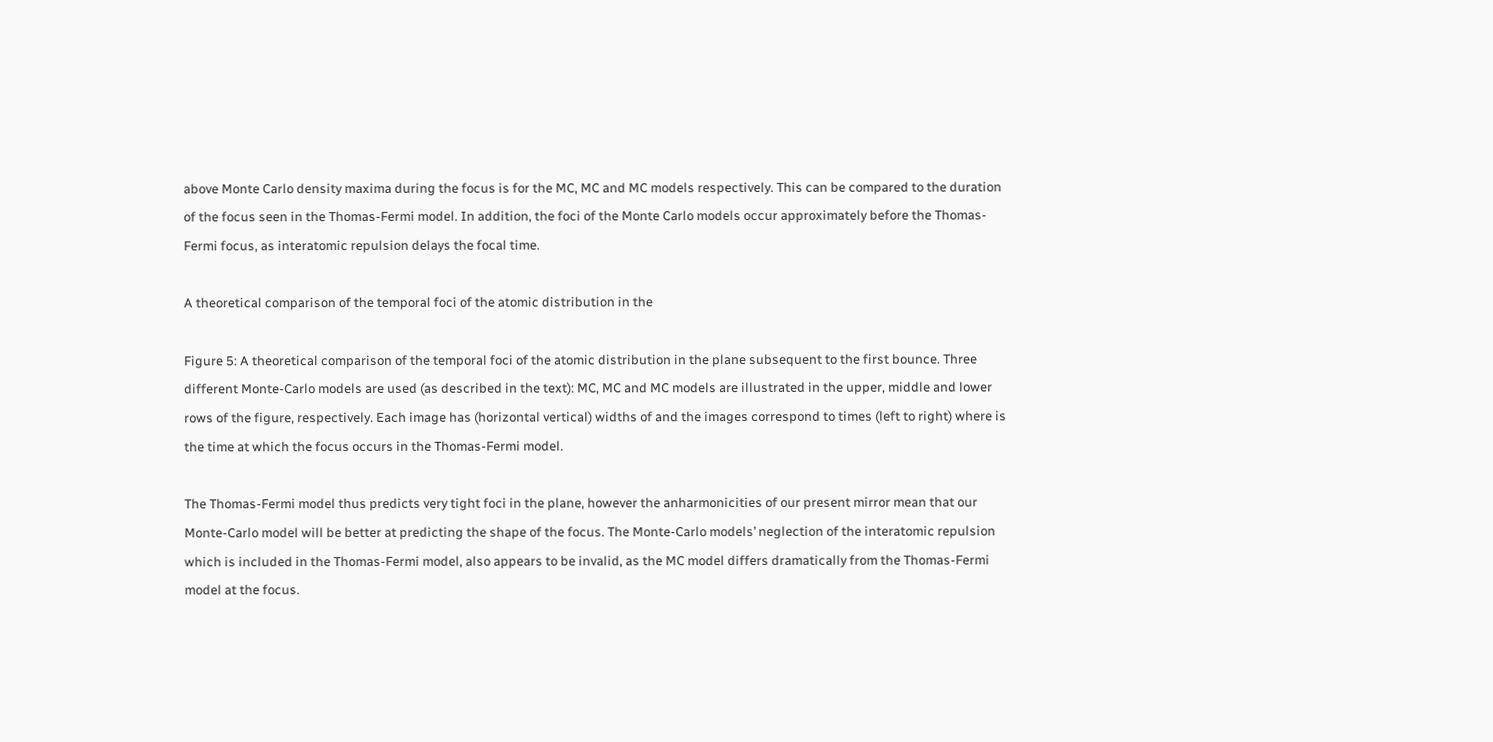above Monte Carlo density maxima during the focus is for the MC, MC and MC models respectively. This can be compared to the duration of the focus seen in the Thomas-Fermi model. In addition, the foci of the Monte Carlo models occur approximately before the Thomas-Fermi focus, as interatomic repulsion delays the focal time.

A theoretical comparison of the temporal foci of the atomic distribution in the

Figure 5: A theoretical comparison of the temporal foci of the atomic distribution in the plane subsequent to the first bounce. Three different Monte-Carlo models are used (as described in the text): MC, MC and MC models are illustrated in the upper, middle and lower rows of the figure, respectively. Each image has (horizontal vertical) widths of and the images correspond to times (left to right) where is the time at which the focus occurs in the Thomas-Fermi model.

The Thomas-Fermi model thus predicts very tight foci in the plane, however the anharmonicities of our present mirror mean that our Monte-Carlo model will be better at predicting the shape of the focus. The Monte-Carlo models’ neglection of the interatomic repulsion which is included in the Thomas-Fermi model, also appears to be invalid, as the MC model differs dramatically from the Thomas-Fermi model at the focus.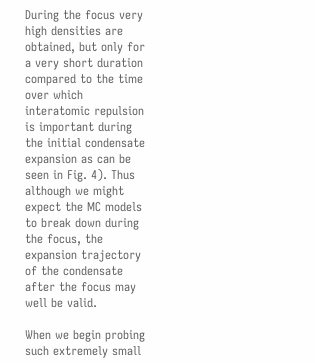During the focus very high densities are obtained, but only for a very short duration compared to the time over which interatomic repulsion is important during the initial condensate expansion as can be seen in Fig. 4). Thus although we might expect the MC models to break down during the focus, the expansion trajectory of the condensate after the focus may well be valid.

When we begin probing such extremely small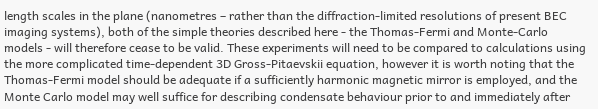length scales in the plane (nanometres – rather than the diffraction-limited resolutions of present BEC imaging systems), both of the simple theories described here - the Thomas-Fermi and Monte-Carlo models - will therefore cease to be valid. These experiments will need to be compared to calculations using the more complicated time-dependent 3D Gross-Pitaevskii equation, however it is worth noting that the Thomas-Fermi model should be adequate if a sufficiently harmonic magnetic mirror is employed, and the Monte Carlo model may well suffice for describing condensate behaviour prior to and immediately after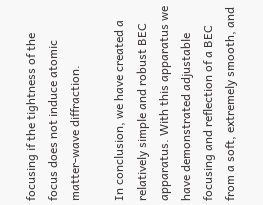focusing if the tightness of the focus does not induce atomic matter-wave diffraction.

In conclusion, we have created a relatively simple and robust BEC apparatus. With this apparatus we have demonstrated adjustable focusing and reflection of a BEC from a soft, extremely smooth, and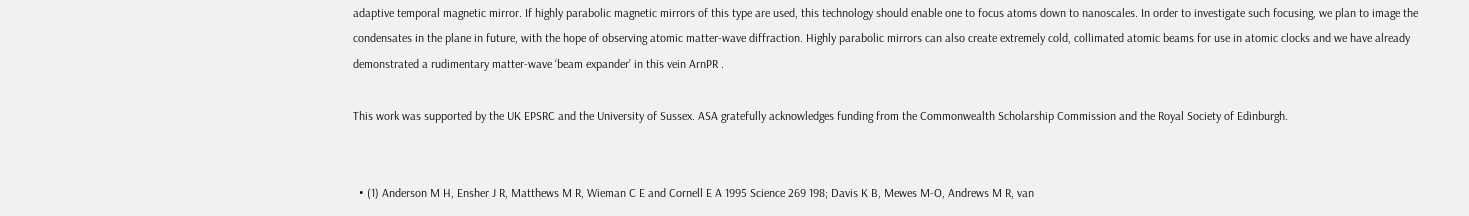adaptive temporal magnetic mirror. If highly parabolic magnetic mirrors of this type are used, this technology should enable one to focus atoms down to nanoscales. In order to investigate such focusing, we plan to image the condensates in the plane in future, with the hope of observing atomic matter-wave diffraction. Highly parabolic mirrors can also create extremely cold, collimated atomic beams for use in atomic clocks and we have already demonstrated a rudimentary matter-wave ‘beam expander’ in this vein ArnPR .

This work was supported by the UK EPSRC and the University of Sussex. ASA gratefully acknowledges funding from the Commonwealth Scholarship Commission and the Royal Society of Edinburgh.


  • (1) Anderson M H, Ensher J R, Matthews M R, Wieman C E and Cornell E A 1995 Science 269 198; Davis K B, Mewes M-O, Andrews M R, van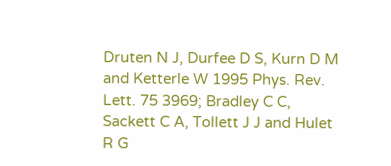Druten N J, Durfee D S, Kurn D M and Ketterle W 1995 Phys. Rev. Lett. 75 3969; Bradley C C, Sackett C A, Tollett J J and Hulet R G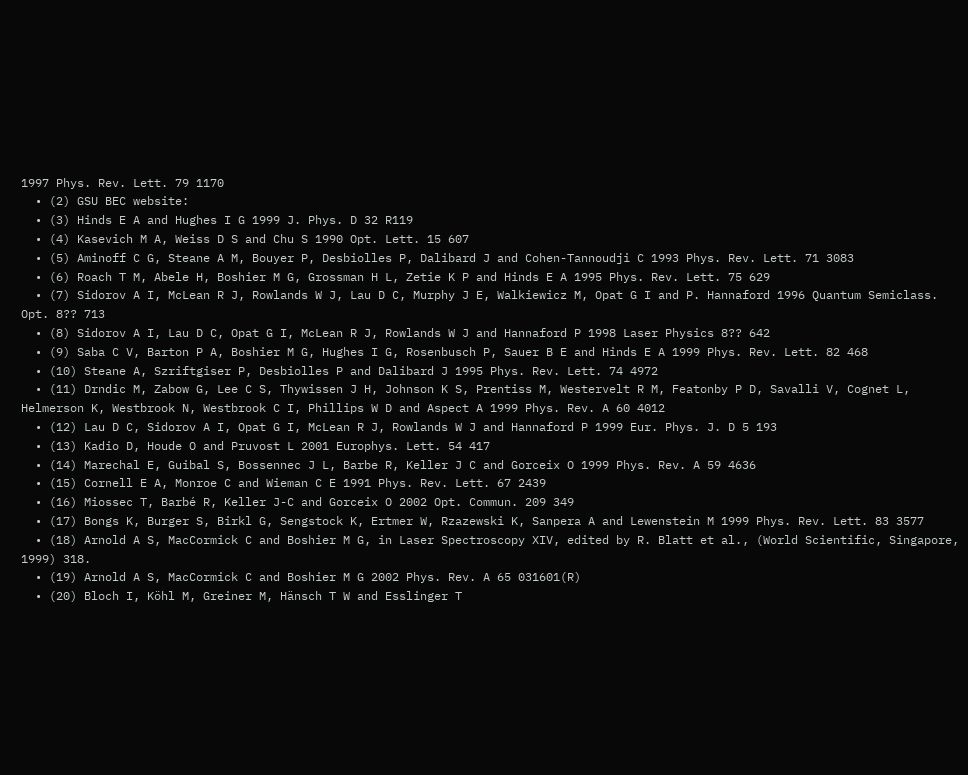1997 Phys. Rev. Lett. 79 1170
  • (2) GSU BEC website:
  • (3) Hinds E A and Hughes I G 1999 J. Phys. D 32 R119
  • (4) Kasevich M A, Weiss D S and Chu S 1990 Opt. Lett. 15 607
  • (5) Aminoff C G, Steane A M, Bouyer P, Desbiolles P, Dalibard J and Cohen-Tannoudji C 1993 Phys. Rev. Lett. 71 3083
  • (6) Roach T M, Abele H, Boshier M G, Grossman H L, Zetie K P and Hinds E A 1995 Phys. Rev. Lett. 75 629
  • (7) Sidorov A I, McLean R J, Rowlands W J, Lau D C, Murphy J E, Walkiewicz M, Opat G I and P. Hannaford 1996 Quantum Semiclass. Opt. 8?? 713
  • (8) Sidorov A I, Lau D C, Opat G I, McLean R J, Rowlands W J and Hannaford P 1998 Laser Physics 8?? 642
  • (9) Saba C V, Barton P A, Boshier M G, Hughes I G, Rosenbusch P, Sauer B E and Hinds E A 1999 Phys. Rev. Lett. 82 468
  • (10) Steane A, Szriftgiser P, Desbiolles P and Dalibard J 1995 Phys. Rev. Lett. 74 4972
  • (11) Drndic M, Zabow G, Lee C S, Thywissen J H, Johnson K S, Prentiss M, Westervelt R M, Featonby P D, Savalli V, Cognet L, Helmerson K, Westbrook N, Westbrook C I, Phillips W D and Aspect A 1999 Phys. Rev. A 60 4012
  • (12) Lau D C, Sidorov A I, Opat G I, McLean R J, Rowlands W J and Hannaford P 1999 Eur. Phys. J. D 5 193
  • (13) Kadio D, Houde O and Pruvost L 2001 Europhys. Lett. 54 417
  • (14) Marechal E, Guibal S, Bossennec J L, Barbe R, Keller J C and Gorceix O 1999 Phys. Rev. A 59 4636
  • (15) Cornell E A, Monroe C and Wieman C E 1991 Phys. Rev. Lett. 67 2439
  • (16) Miossec T, Barbé R, Keller J-C and Gorceix O 2002 Opt. Commun. 209 349
  • (17) Bongs K, Burger S, Birkl G, Sengstock K, Ertmer W, Rzazewski K, Sanpera A and Lewenstein M 1999 Phys. Rev. Lett. 83 3577
  • (18) Arnold A S, MacCormick C and Boshier M G, in Laser Spectroscopy XIV, edited by R. Blatt et al., (World Scientific, Singapore, 1999) 318.
  • (19) Arnold A S, MacCormick C and Boshier M G 2002 Phys. Rev. A 65 031601(R)
  • (20) Bloch I, Köhl M, Greiner M, Hänsch T W and Esslinger T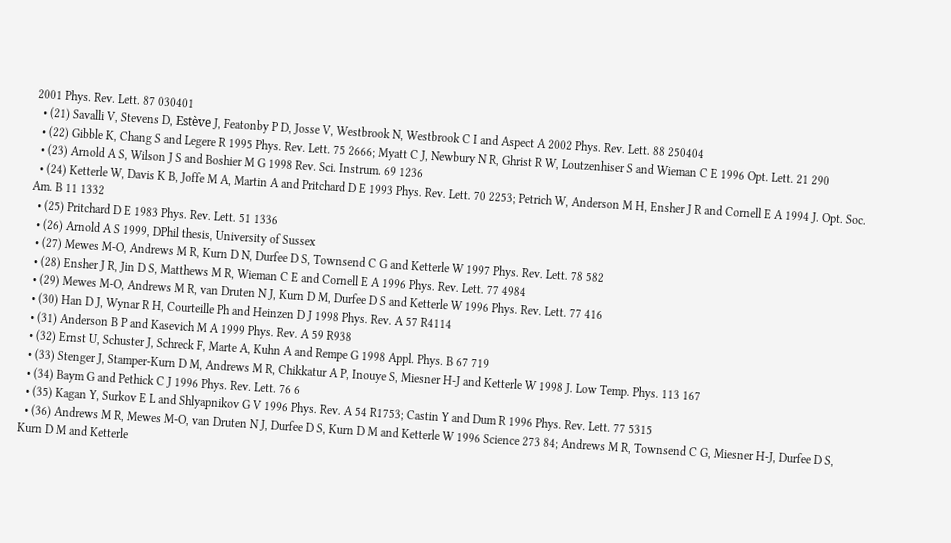2001 Phys. Rev. Lett. 87 030401
  • (21) Savalli V, Stevens D, Estève J, Featonby P D, Josse V, Westbrook N, Westbrook C I and Aspect A 2002 Phys. Rev. Lett. 88 250404
  • (22) Gibble K, Chang S and Legere R 1995 Phys. Rev. Lett. 75 2666; Myatt C J, Newbury N R, Ghrist R W, Loutzenhiser S and Wieman C E 1996 Opt. Lett. 21 290
  • (23) Arnold A S, Wilson J S and Boshier M G 1998 Rev. Sci. Instrum. 69 1236
  • (24) Ketterle W, Davis K B, Joffe M A, Martin A and Pritchard D E 1993 Phys. Rev. Lett. 70 2253; Petrich W, Anderson M H, Ensher J R and Cornell E A 1994 J. Opt. Soc. Am. B 11 1332
  • (25) Pritchard D E 1983 Phys. Rev. Lett. 51 1336
  • (26) Arnold A S 1999, DPhil thesis, University of Sussex
  • (27) Mewes M-O, Andrews M R, Kurn D N, Durfee D S, Townsend C G and Ketterle W 1997 Phys. Rev. Lett. 78 582
  • (28) Ensher J R, Jin D S, Matthews M R, Wieman C E and Cornell E A 1996 Phys. Rev. Lett. 77 4984
  • (29) Mewes M-O, Andrews M R, van Druten N J, Kurn D M, Durfee D S and Ketterle W 1996 Phys. Rev. Lett. 77 416
  • (30) Han D J, Wynar R H, Courteille Ph and Heinzen D J 1998 Phys. Rev. A 57 R4114
  • (31) Anderson B P and Kasevich M A 1999 Phys. Rev. A 59 R938
  • (32) Ernst U, Schuster J, Schreck F, Marte A, Kuhn A and Rempe G 1998 Appl. Phys. B 67 719
  • (33) Stenger J, Stamper-Kurn D M, Andrews M R, Chikkatur A P, Inouye S, Miesner H-J and Ketterle W 1998 J. Low Temp. Phys. 113 167
  • (34) Baym G and Pethick C J 1996 Phys. Rev. Lett. 76 6
  • (35) Kagan Y, Surkov E L and Shlyapnikov G V 1996 Phys. Rev. A 54 R1753; Castin Y and Dum R 1996 Phys. Rev. Lett. 77 5315
  • (36) Andrews M R, Mewes M-O, van Druten N J, Durfee D S, Kurn D M and Ketterle W 1996 Science 273 84; Andrews M R, Townsend C G, Miesner H-J, Durfee D S, Kurn D M and Ketterle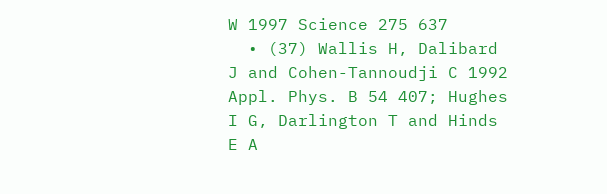W 1997 Science 275 637
  • (37) Wallis H, Dalibard J and Cohen-Tannoudji C 1992 Appl. Phys. B 54 407; Hughes I G, Darlington T and Hinds E A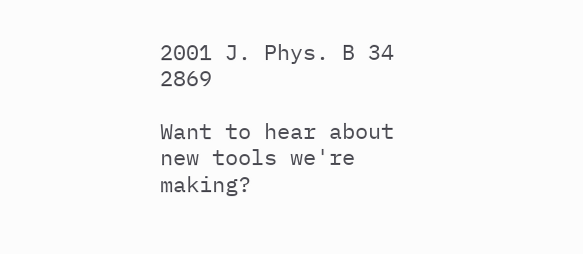2001 J. Phys. B 34 2869

Want to hear about new tools we're making?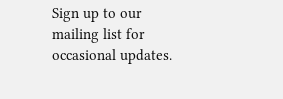Sign up to our mailing list for occasional updates.